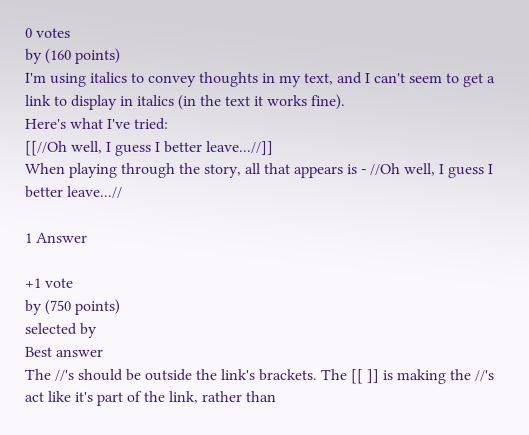0 votes
by (160 points)
I'm using italics to convey thoughts in my text, and I can't seem to get a link to display in italics (in the text it works fine).
Here's what I've tried:
[[//Oh well, I guess I better leave...//]]
When playing through the story, all that appears is - //Oh well, I guess I better leave...//

1 Answer

+1 vote
by (750 points)
selected by
Best answer
The //'s should be outside the link's brackets. The [[ ]] is making the //'s act like it's part of the link, rather than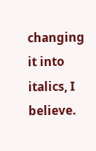changing it into italics, I believe.